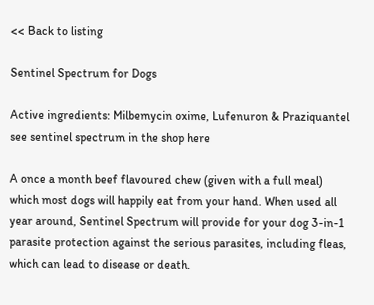<< Back to listing

Sentinel Spectrum for Dogs

Active ingredients: Milbemycin oxime, Lufenuron & Praziquantel see sentinel spectrum in the shop here

A once a month beef flavoured chew (given with a full meal) which most dogs will happily eat from your hand. When used all year around, Sentinel Spectrum will provide for your dog 3-in-1 parasite protection against the serious parasites, including fleas, which can lead to disease or death.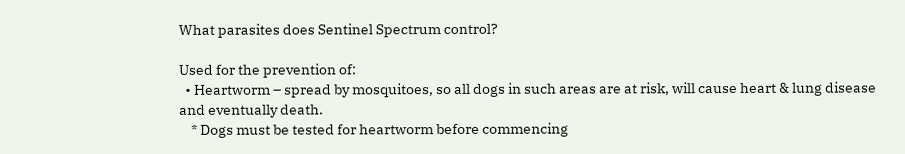What parasites does Sentinel Spectrum control?

Used for the prevention of:
  • Heartworm – spread by mosquitoes, so all dogs in such areas are at risk, will cause heart & lung disease and eventually death.
    * Dogs must be tested for heartworm before commencing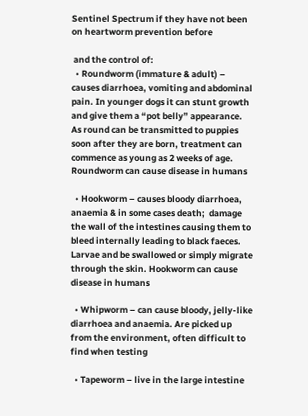Sentinel Spectrum if they have not been on heartworm prevention before

 and the control of:
  • Roundworm (immature & adult) – causes diarrhoea, vomiting and abdominal pain. In younger dogs it can stunt growth and give them a “pot belly” appearance. As round can be transmitted to puppies soon after they are born, treatment can commence as young as 2 weeks of age. Roundworm can cause disease in humans

  • Hookworm – causes bloody diarrhoea, anaemia & in some cases death;  damage the wall of the intestines causing them to bleed internally leading to black faeces. Larvae and be swallowed or simply migrate through the skin. Hookworm can cause disease in humans

  • Whipworm – can cause bloody, jelly-like diarrhoea and anaemia. Are picked up from the environment, often difficult to find when testing

  • Tapeworm – live in the large intestine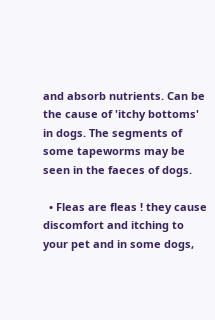and absorb nutrients. Can be the cause of 'itchy bottoms' in dogs. The segments of some tapeworms may be seen in the faeces of dogs.

  • Fleas are fleas ! they cause discomfort and itching to your pet and in some dogs,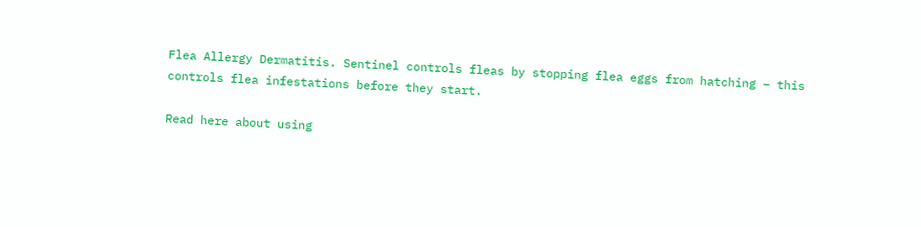Flea Allergy Dermatitis. Sentinel controls fleas by stopping flea eggs from hatching – this controls flea infestations before they start.

Read here about using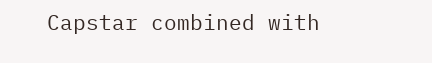Capstar combined with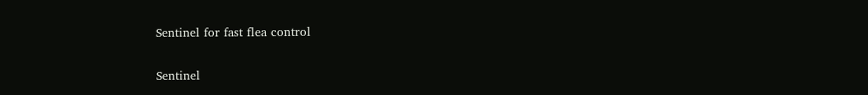Sentinel for fast flea control

Sentinel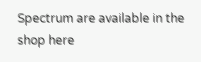Spectrum are available in the shop here